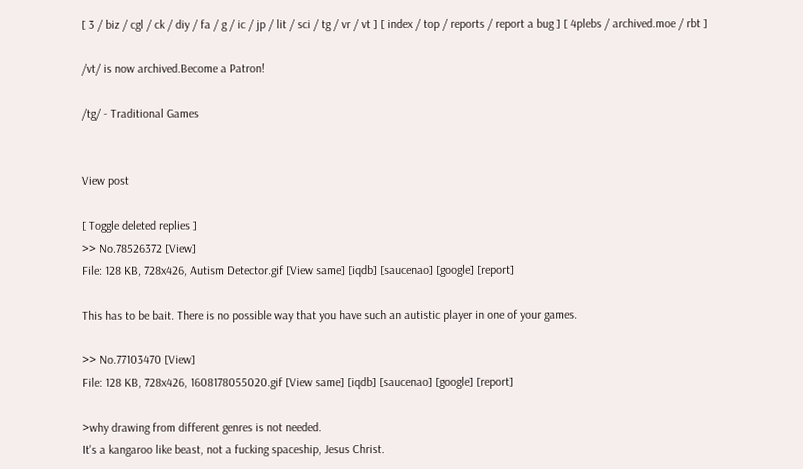[ 3 / biz / cgl / ck / diy / fa / g / ic / jp / lit / sci / tg / vr / vt ] [ index / top / reports / report a bug ] [ 4plebs / archived.moe / rbt ]

/vt/ is now archived.Become a Patron!

/tg/ - Traditional Games


View post

[ Toggle deleted replies ]
>> No.78526372 [View]
File: 128 KB, 728x426, Autism Detector.gif [View same] [iqdb] [saucenao] [google] [report]

This has to be bait. There is no possible way that you have such an autistic player in one of your games.

>> No.77103470 [View]
File: 128 KB, 728x426, 1608178055020.gif [View same] [iqdb] [saucenao] [google] [report]

>why drawing from different genres is not needed.
It's a kangaroo like beast, not a fucking spaceship, Jesus Christ.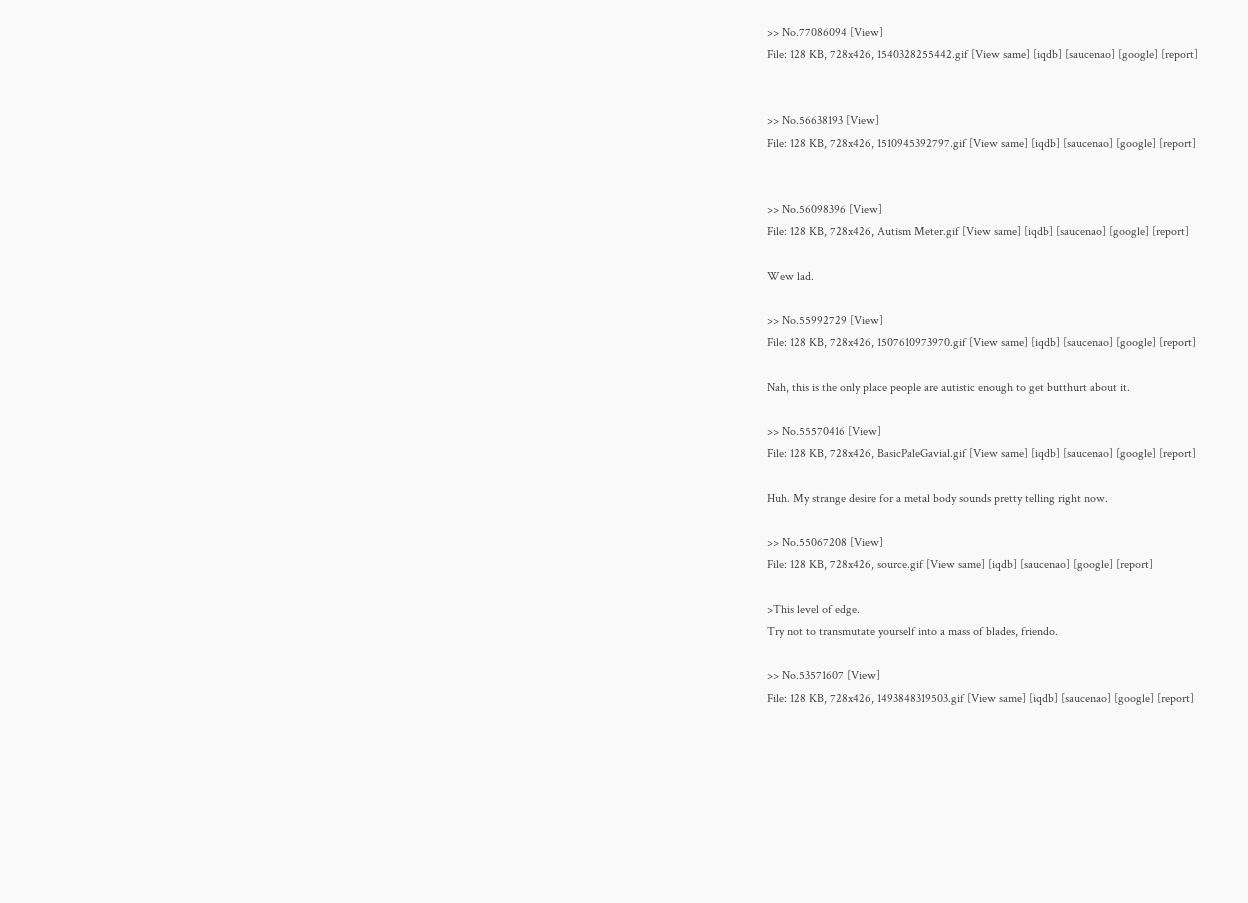>> No.77086094 [View]
File: 128 KB, 728x426, 1540328255442.gif [View same] [iqdb] [saucenao] [google] [report]


>> No.56638193 [View]
File: 128 KB, 728x426, 1510945392797.gif [View same] [iqdb] [saucenao] [google] [report]


>> No.56098396 [View]
File: 128 KB, 728x426, Autism Meter.gif [View same] [iqdb] [saucenao] [google] [report]

Wew lad.

>> No.55992729 [View]
File: 128 KB, 728x426, 1507610973970.gif [View same] [iqdb] [saucenao] [google] [report]

Nah, this is the only place people are autistic enough to get butthurt about it.

>> No.55570416 [View]
File: 128 KB, 728x426, BasicPaleGavial.gif [View same] [iqdb] [saucenao] [google] [report]

Huh. My strange desire for a metal body sounds pretty telling right now.

>> No.55067208 [View]
File: 128 KB, 728x426, source.gif [View same] [iqdb] [saucenao] [google] [report]

>This level of edge.
Try not to transmutate yourself into a mass of blades, friendo.

>> No.53571607 [View]
File: 128 KB, 728x426, 1493848319503.gif [View same] [iqdb] [saucenao] [google] [report]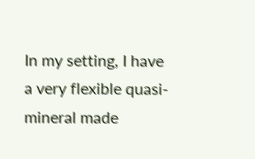In my setting, I have a very flexible quasi-mineral made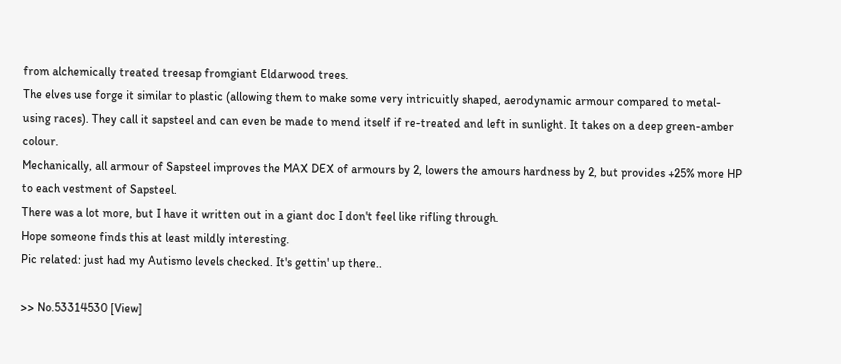from alchemically treated treesap fromgiant Eldarwood trees.
The elves use forge it similar to plastic (allowing them to make some very intricuitly shaped, aerodynamic armour compared to metal-using races). They call it sapsteel and can even be made to mend itself if re-treated and left in sunlight. It takes on a deep green-amber colour.
Mechanically, all armour of Sapsteel improves the MAX DEX of armours by 2, lowers the amours hardness by 2, but provides +25% more HP to each vestment of Sapsteel.
There was a lot more, but I have it written out in a giant doc I don't feel like rifling through.
Hope someone finds this at least mildly interesting.
Pic related: just had my Autismo levels checked. It's gettin' up there..

>> No.53314530 [View]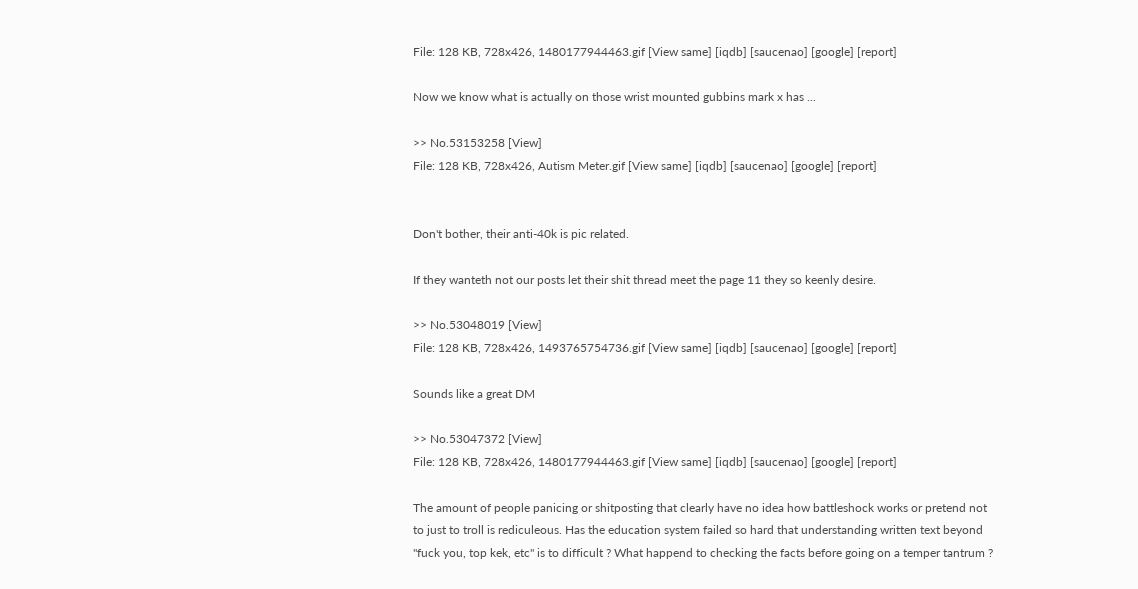File: 128 KB, 728x426, 1480177944463.gif [View same] [iqdb] [saucenao] [google] [report]

Now we know what is actually on those wrist mounted gubbins mark x has ...

>> No.53153258 [View]
File: 128 KB, 728x426, Autism Meter.gif [View same] [iqdb] [saucenao] [google] [report]


Don't bother, their anti-40k is pic related.

If they wanteth not our posts let their shit thread meet the page 11 they so keenly desire.

>> No.53048019 [View]
File: 128 KB, 728x426, 1493765754736.gif [View same] [iqdb] [saucenao] [google] [report]

Sounds like a great DM

>> No.53047372 [View]
File: 128 KB, 728x426, 1480177944463.gif [View same] [iqdb] [saucenao] [google] [report]

The amount of people panicing or shitposting that clearly have no idea how battleshock works or pretend not to just to troll is rediculeous. Has the education system failed so hard that understanding written text beyond "fuck you, top kek, etc" is to difficult ? What happend to checking the facts before going on a temper tantrum ?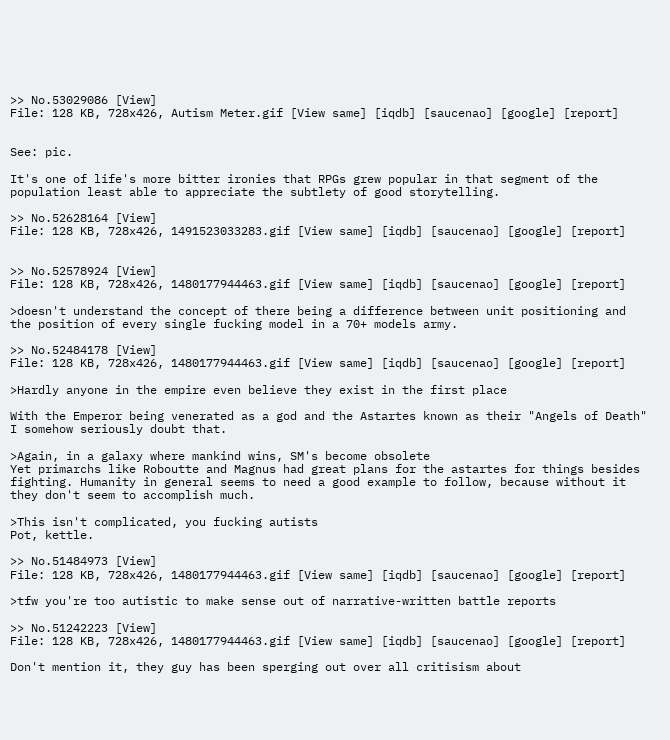>> No.53029086 [View]
File: 128 KB, 728x426, Autism Meter.gif [View same] [iqdb] [saucenao] [google] [report]


See: pic.

It's one of life's more bitter ironies that RPGs grew popular in that segment of the population least able to appreciate the subtlety of good storytelling.

>> No.52628164 [View]
File: 128 KB, 728x426, 1491523033283.gif [View same] [iqdb] [saucenao] [google] [report]


>> No.52578924 [View]
File: 128 KB, 728x426, 1480177944463.gif [View same] [iqdb] [saucenao] [google] [report]

>doesn't understand the concept of there being a difference between unit positioning and the position of every single fucking model in a 70+ models army.

>> No.52484178 [View]
File: 128 KB, 728x426, 1480177944463.gif [View same] [iqdb] [saucenao] [google] [report]

>Hardly anyone in the empire even believe they exist in the first place

With the Emperor being venerated as a god and the Astartes known as their "Angels of Death" I somehow seriously doubt that.

>Again, in a galaxy where mankind wins, SM's become obsolete
Yet primarchs like Roboutte and Magnus had great plans for the astartes for things besides fighting. Humanity in general seems to need a good example to follow, because without it they don't seem to accomplish much.

>This isn't complicated, you fucking autists
Pot, kettle.

>> No.51484973 [View]
File: 128 KB, 728x426, 1480177944463.gif [View same] [iqdb] [saucenao] [google] [report]

>tfw you're too autistic to make sense out of narrative-written battle reports

>> No.51242223 [View]
File: 128 KB, 728x426, 1480177944463.gif [View same] [iqdb] [saucenao] [google] [report]

Don't mention it, they guy has been sperging out over all critisism about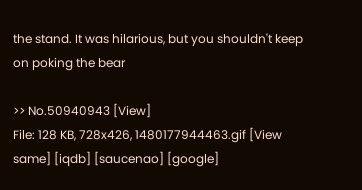the stand. It was hilarious, but you shouldn't keep on poking the bear

>> No.50940943 [View]
File: 128 KB, 728x426, 1480177944463.gif [View same] [iqdb] [saucenao] [google]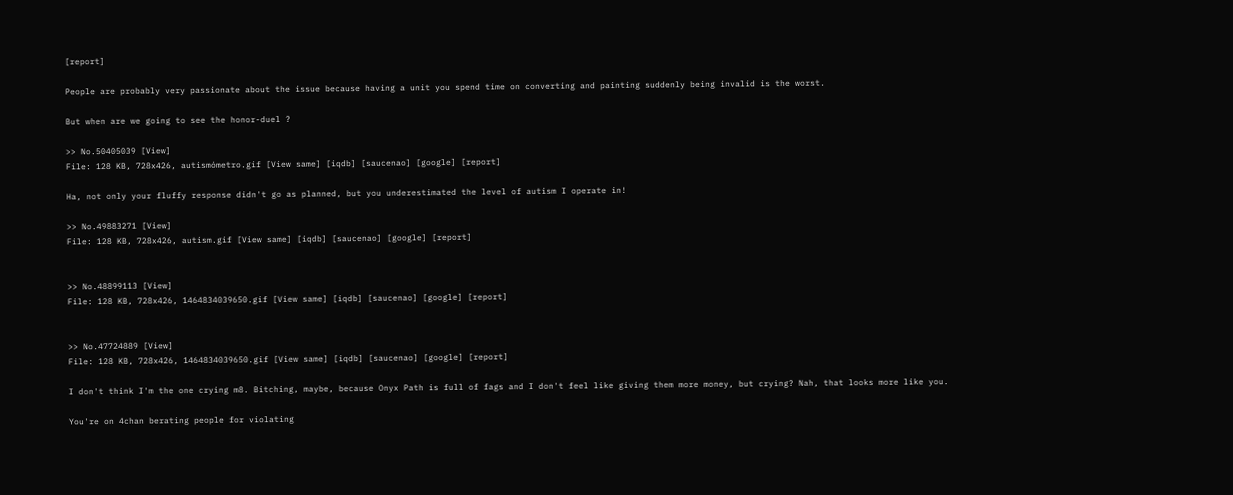[report]

People are probably very passionate about the issue because having a unit you spend time on converting and painting suddenly being invalid is the worst.

But when are we going to see the honor-duel ?

>> No.50405039 [View]
File: 128 KB, 728x426, autismómetro.gif [View same] [iqdb] [saucenao] [google] [report]

Ha, not only your fluffy response didn't go as planned, but you underestimated the level of autism I operate in!

>> No.49883271 [View]
File: 128 KB, 728x426, autism.gif [View same] [iqdb] [saucenao] [google] [report]


>> No.48899113 [View]
File: 128 KB, 728x426, 1464834039650.gif [View same] [iqdb] [saucenao] [google] [report]


>> No.47724889 [View]
File: 128 KB, 728x426, 1464834039650.gif [View same] [iqdb] [saucenao] [google] [report]

I don't think I'm the one crying m8. Bitching, maybe, because Onyx Path is full of fags and I don't feel like giving them more money, but crying? Nah, that looks more like you.

You're on 4chan berating people for violating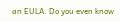an EULA. Do you even know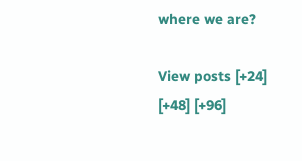where we are?

View posts [+24] [+48] [+96]